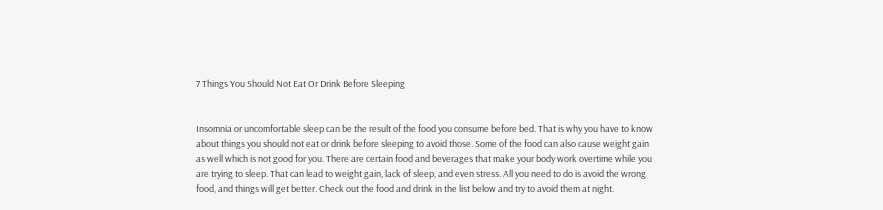7 Things You Should Not Eat Or Drink Before Sleeping


Insomnia or uncomfortable sleep can be the result of the food you consume before bed. That is why you have to know about things you should not eat or drink before sleeping to avoid those. Some of the food can also cause weight gain as well which is not good for you. There are certain food and beverages that make your body work overtime while you are trying to sleep. That can lead to weight gain, lack of sleep, and even stress. All you need to do is avoid the wrong food, and things will get better. Check out the food and drink in the list below and try to avoid them at night.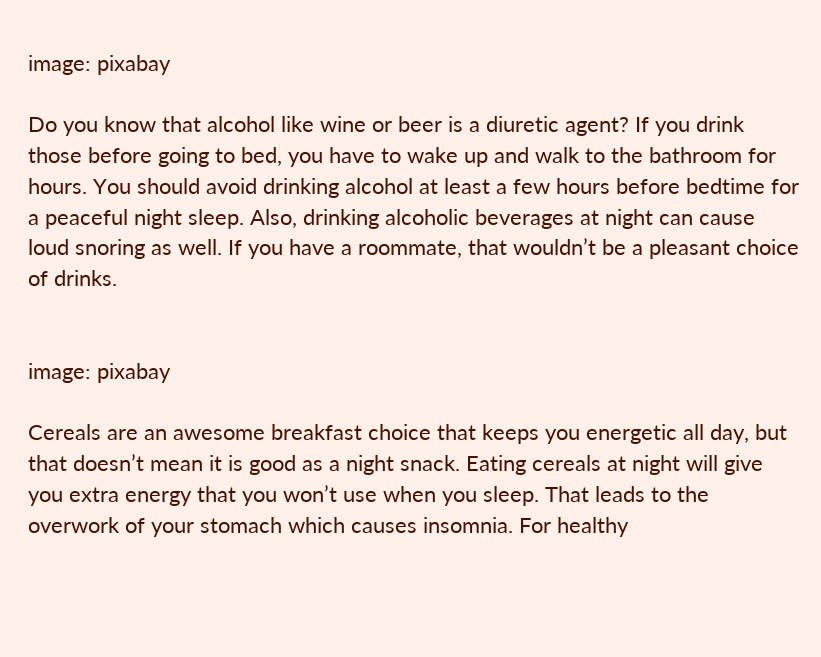image: pixabay

Do you know that alcohol like wine or beer is a diuretic agent? If you drink those before going to bed, you have to wake up and walk to the bathroom for hours. You should avoid drinking alcohol at least a few hours before bedtime for a peaceful night sleep. Also, drinking alcoholic beverages at night can cause loud snoring as well. If you have a roommate, that wouldn’t be a pleasant choice of drinks.


image: pixabay

Cereals are an awesome breakfast choice that keeps you energetic all day, but that doesn’t mean it is good as a night snack. Eating cereals at night will give you extra energy that you won’t use when you sleep. That leads to the overwork of your stomach which causes insomnia. For healthy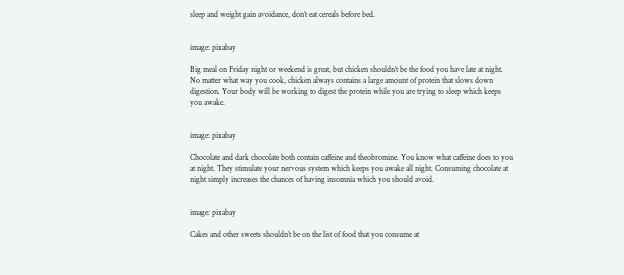sleep and weight gain avoidance, don’t eat cereals before bed.


image: pixabay

Big meal on Friday night or weekend is great, but chicken shouldn’t be the food you have late at night. No matter what way you cook, chicken always contains a large amount of protein that slows down digestion. Your body will be working to digest the protein while you are trying to sleep which keeps you awake.


image: pixabay

Chocolate and dark chocolate both contain caffeine and theobromine. You know what caffeine does to you at night. They stimulate your nervous system which keeps you awake all night. Consuming chocolate at night simply increases the chances of having insomnia which you should avoid.


image: pixabay

Cakes and other sweets shouldn’t be on the list of food that you consume at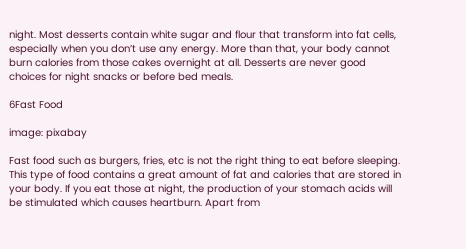night. Most desserts contain white sugar and flour that transform into fat cells, especially when you don’t use any energy. More than that, your body cannot burn calories from those cakes overnight at all. Desserts are never good choices for night snacks or before bed meals.

6Fast Food

image: pixabay

Fast food such as burgers, fries, etc is not the right thing to eat before sleeping. This type of food contains a great amount of fat and calories that are stored in your body. If you eat those at night, the production of your stomach acids will be stimulated which causes heartburn. Apart from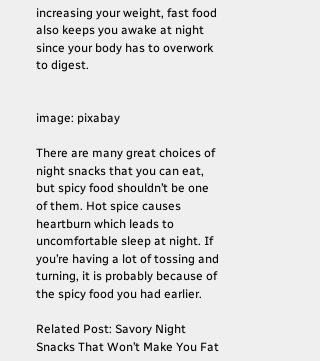increasing your weight, fast food also keeps you awake at night since your body has to overwork to digest.


image: pixabay

There are many great choices of night snacks that you can eat, but spicy food shouldn’t be one of them. Hot spice causes heartburn which leads to uncomfortable sleep at night. If you’re having a lot of tossing and turning, it is probably because of the spicy food you had earlier.

Related Post: Savory Night Snacks That Won’t Make You Fat